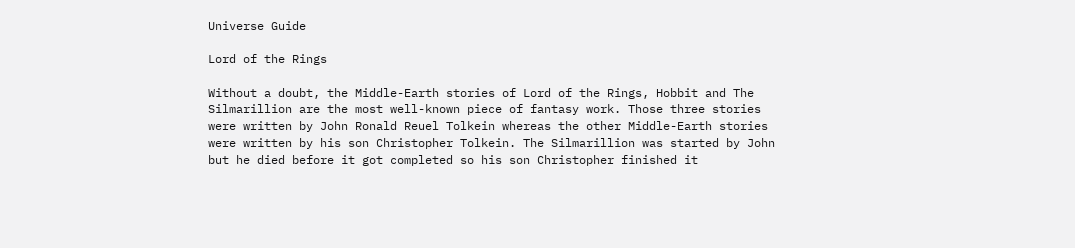Universe Guide

Lord of the Rings

Without a doubt, the Middle-Earth stories of Lord of the Rings, Hobbit and The Silmarillion are the most well-known piece of fantasy work. Those three stories were written by John Ronald Reuel Tolkein whereas the other Middle-Earth stories were written by his son Christopher Tolkein. The Silmarillion was started by John but he died before it got completed so his son Christopher finished it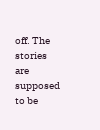off. The stories are supposed to be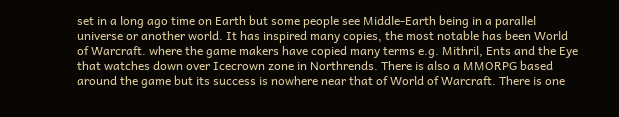set in a long ago time on Earth but some people see Middle-Earth being in a parallel universe or another world. It has inspired many copies, the most notable has been World of Warcraft. where the game makers have copied many terms e.g. Mithril, Ents and the Eye that watches down over Icecrown zone in Northrends. There is also a MMORPG based around the game but its success is nowhere near that of World of Warcraft. There is one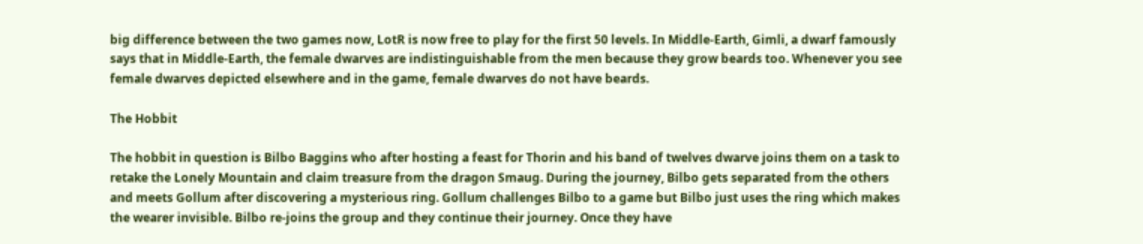big difference between the two games now, LotR is now free to play for the first 50 levels. In Middle-Earth, Gimli, a dwarf famously says that in Middle-Earth, the female dwarves are indistinguishable from the men because they grow beards too. Whenever you see female dwarves depicted elsewhere and in the game, female dwarves do not have beards.

The Hobbit

The hobbit in question is Bilbo Baggins who after hosting a feast for Thorin and his band of twelves dwarve joins them on a task to retake the Lonely Mountain and claim treasure from the dragon Smaug. During the journey, Bilbo gets separated from the others and meets Gollum after discovering a mysterious ring. Gollum challenges Bilbo to a game but Bilbo just uses the ring which makes the wearer invisible. Bilbo re-joins the group and they continue their journey. Once they have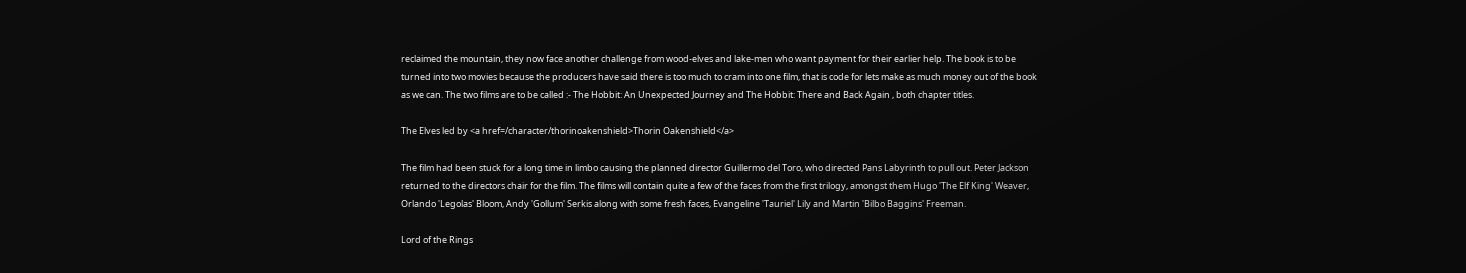reclaimed the mountain, they now face another challenge from wood-elves and lake-men who want payment for their earlier help. The book is to be turned into two movies because the producers have said there is too much to cram into one film, that is code for lets make as much money out of the book as we can. The two films are to be called :- The Hobbit: An Unexpected Journey and The Hobbit: There and Back Again , both chapter titles.

The Elves led by <a href=/character/thorinoakenshield>Thorin Oakenshield</a>

The film had been stuck for a long time in limbo causing the planned director Guillermo del Toro, who directed Pans Labyrinth to pull out. Peter Jackson returned to the directors chair for the film. The films will contain quite a few of the faces from the first trilogy, amongst them Hugo 'The Elf King' Weaver, Orlando 'Legolas' Bloom, Andy 'Gollum' Serkis along with some fresh faces, Evangeline 'Tauriel' Lily and Martin 'Bilbo Baggins' Freeman.

Lord of the Rings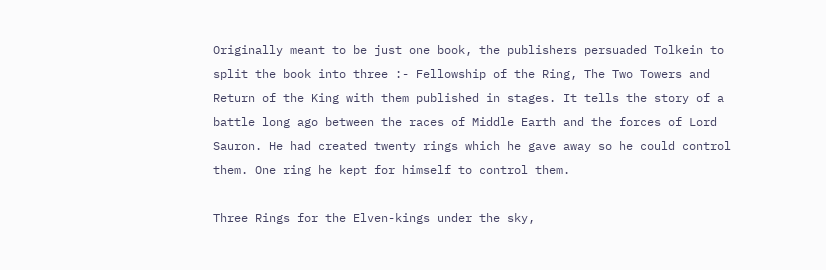Originally meant to be just one book, the publishers persuaded Tolkein to split the book into three :- Fellowship of the Ring, The Two Towers and Return of the King with them published in stages. It tells the story of a battle long ago between the races of Middle Earth and the forces of Lord Sauron. He had created twenty rings which he gave away so he could control them. One ring he kept for himself to control them.

Three Rings for the Elven-kings under the sky,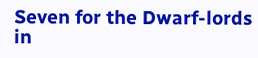Seven for the Dwarf-lords in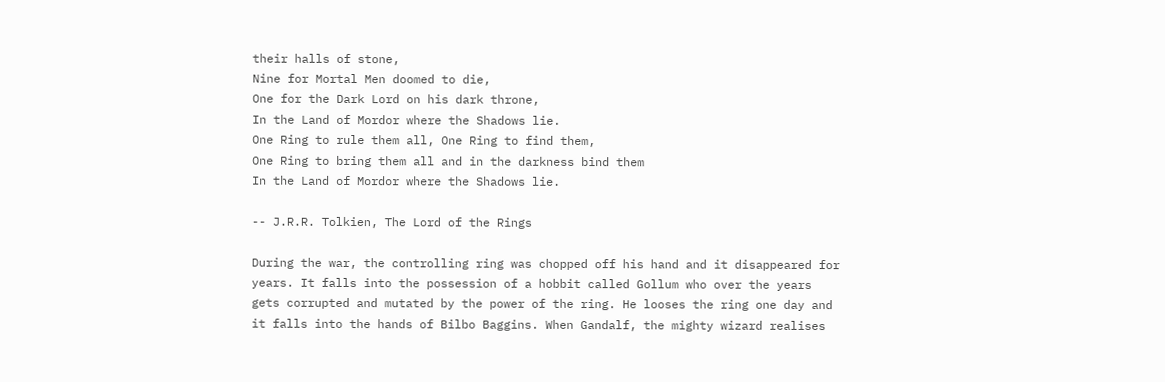their halls of stone,
Nine for Mortal Men doomed to die,
One for the Dark Lord on his dark throne,
In the Land of Mordor where the Shadows lie.
One Ring to rule them all, One Ring to find them,
One Ring to bring them all and in the darkness bind them
In the Land of Mordor where the Shadows lie.

-- J.R.R. Tolkien, The Lord of the Rings

During the war, the controlling ring was chopped off his hand and it disappeared for years. It falls into the possession of a hobbit called Gollum who over the years gets corrupted and mutated by the power of the ring. He looses the ring one day and it falls into the hands of Bilbo Baggins. When Gandalf, the mighty wizard realises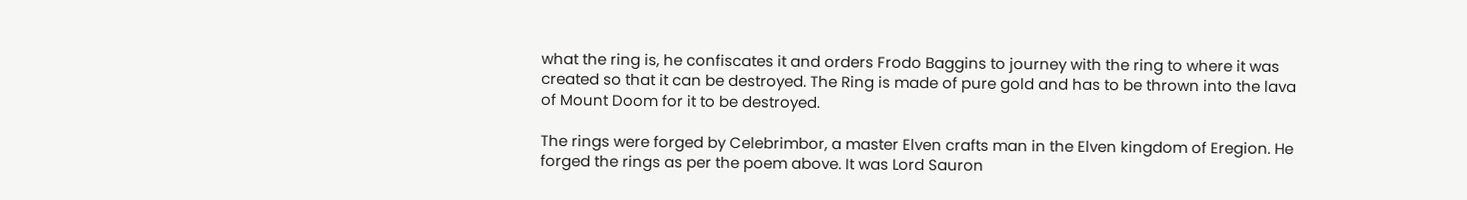what the ring is, he confiscates it and orders Frodo Baggins to journey with the ring to where it was created so that it can be destroyed. The Ring is made of pure gold and has to be thrown into the lava of Mount Doom for it to be destroyed.

The rings were forged by Celebrimbor, a master Elven crafts man in the Elven kingdom of Eregion. He forged the rings as per the poem above. It was Lord Sauron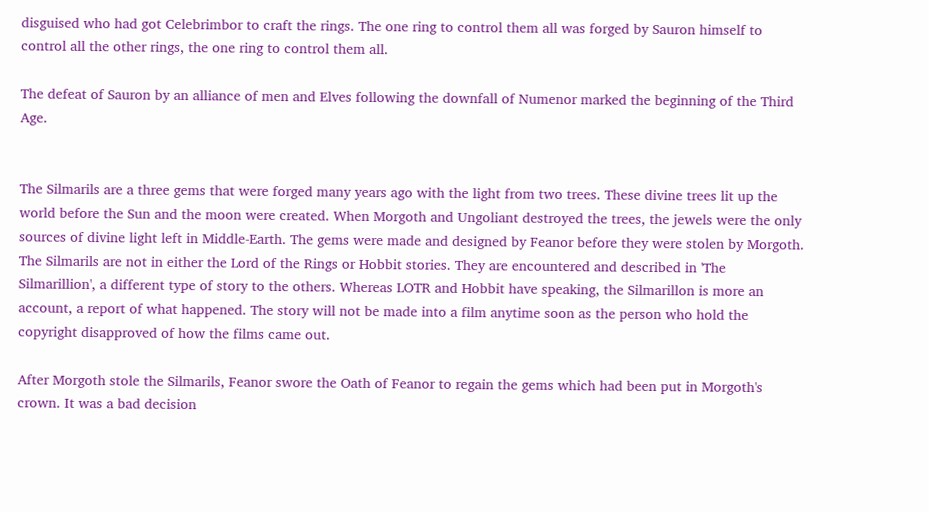disguised who had got Celebrimbor to craft the rings. The one ring to control them all was forged by Sauron himself to control all the other rings, the one ring to control them all.

The defeat of Sauron by an alliance of men and Elves following the downfall of Numenor marked the beginning of the Third Age.


The Silmarils are a three gems that were forged many years ago with the light from two trees. These divine trees lit up the world before the Sun and the moon were created. When Morgoth and Ungoliant destroyed the trees, the jewels were the only sources of divine light left in Middle-Earth. The gems were made and designed by Feanor before they were stolen by Morgoth. The Silmarils are not in either the Lord of the Rings or Hobbit stories. They are encountered and described in 'The Silmarillion', a different type of story to the others. Whereas LOTR and Hobbit have speaking, the Silmarillon is more an account, a report of what happened. The story will not be made into a film anytime soon as the person who hold the copyright disapproved of how the films came out.

After Morgoth stole the Silmarils, Feanor swore the Oath of Feanor to regain the gems which had been put in Morgoth's crown. It was a bad decision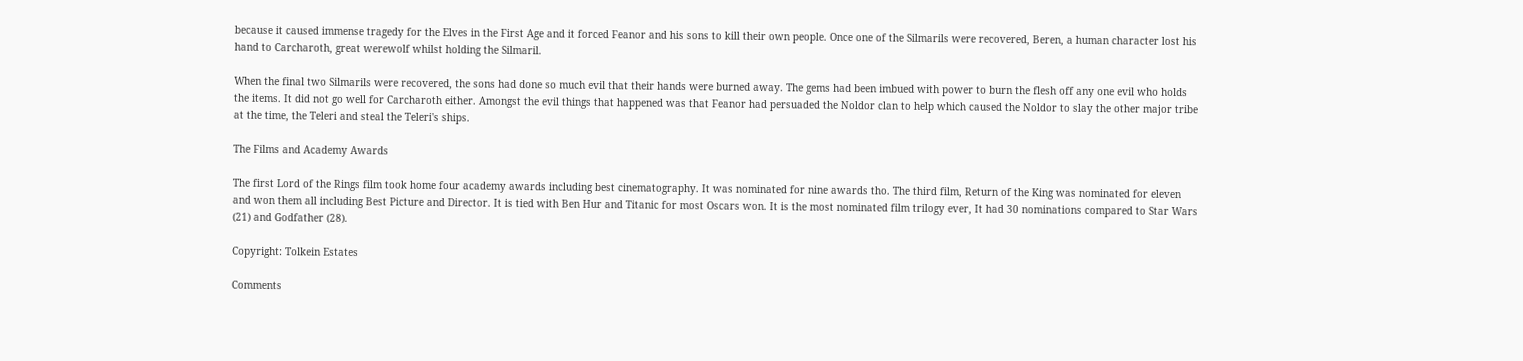because it caused immense tragedy for the Elves in the First Age and it forced Feanor and his sons to kill their own people. Once one of the Silmarils were recovered, Beren, a human character lost his hand to Carcharoth, great werewolf whilst holding the Silmaril.

When the final two Silmarils were recovered, the sons had done so much evil that their hands were burned away. The gems had been imbued with power to burn the flesh off any one evil who holds the items. It did not go well for Carcharoth either. Amongst the evil things that happened was that Feanor had persuaded the Noldor clan to help which caused the Noldor to slay the other major tribe at the time, the Teleri and steal the Teleri's ships.

The Films and Academy Awards

The first Lord of the Rings film took home four academy awards including best cinematography. It was nominated for nine awards tho. The third film, Return of the King was nominated for eleven and won them all including Best Picture and Director. It is tied with Ben Hur and Titanic for most Oscars won. It is the most nominated film trilogy ever, It had 30 nominations compared to Star Wars (21) and Godfather (28).

Copyright: Tolkein Estates

Comments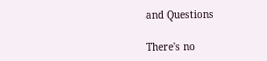and Questions

There's no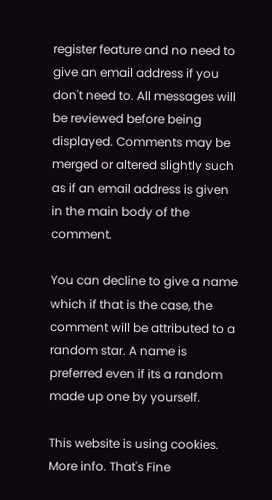register feature and no need to give an email address if you don't need to. All messages will be reviewed before being displayed. Comments may be merged or altered slightly such as if an email address is given in the main body of the comment.

You can decline to give a name which if that is the case, the comment will be attributed to a random star. A name is preferred even if its a random made up one by yourself.

This website is using cookies. More info. That's Fine